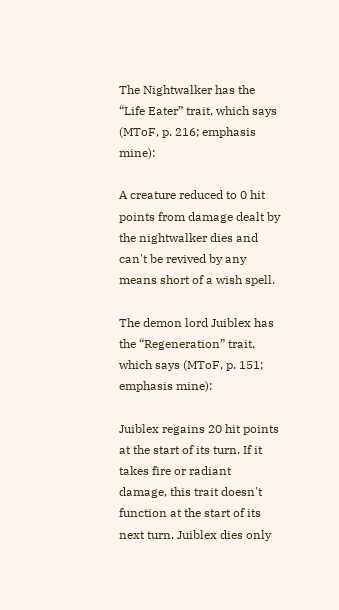The Nightwalker has the “Life Eater” trait, which says (MToF, p. 216; emphasis mine):

A creature reduced to 0 hit points from damage dealt by the nightwalker dies and can't be revived by any means short of a wish spell.

The demon lord Juiblex has the “Regeneration” trait, which says (MToF, p. 151; emphasis mine):

Juiblex regains 20 hit points at the start of its turn. If it takes fire or radiant damage, this trait doesn't function at the start of its next turn. Juiblex dies only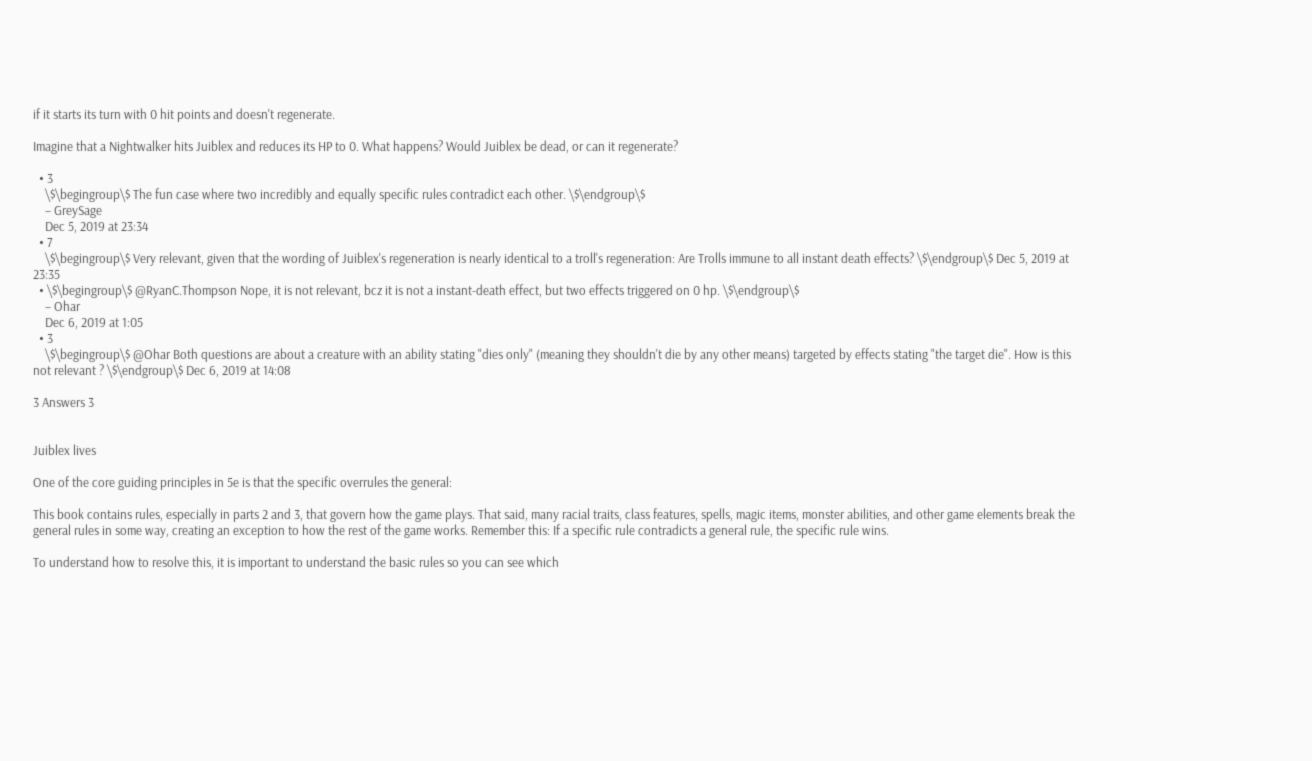if it starts its turn with 0 hit points and doesn't regenerate.

Imagine that a Nightwalker hits Juiblex and reduces its HP to 0. What happens? Would Juiblex be dead, or can it regenerate?

  • 3
    \$\begingroup\$ The fun case where two incredibly and equally specific rules contradict each other. \$\endgroup\$
    – GreySage
    Dec 5, 2019 at 23:34
  • 7
    \$\begingroup\$ Very relevant, given that the wording of Juiblex's regeneration is nearly identical to a troll's regeneration: Are Trolls immune to all instant death effects? \$\endgroup\$ Dec 5, 2019 at 23:35
  • \$\begingroup\$ @RyanC.Thompson Nope, it is not relevant, bcz it is not a instant-death effect, but two effects triggered on 0 hp. \$\endgroup\$
    – Ohar
    Dec 6, 2019 at 1:05
  • 3
    \$\begingroup\$ @Ohar Both questions are about a creature with an ability stating "dies only" (meaning they shouldn't die by any other means) targeted by effects stating "the target die". How is this not relevant ? \$\endgroup\$ Dec 6, 2019 at 14:08

3 Answers 3


Juiblex lives

One of the core guiding principles in 5e is that the specific overrules the general:

This book contains rules, especially in parts 2 and 3, that govern how the game plays. That said, many racial traits, class features, spells, magic items, monster abilities, and other game elements break the general rules in some way, creating an exception to how the rest of the game works. Remember this: If a specific rule contradicts a general rule, the specific rule wins.

To understand how to resolve this, it is important to understand the basic rules so you can see which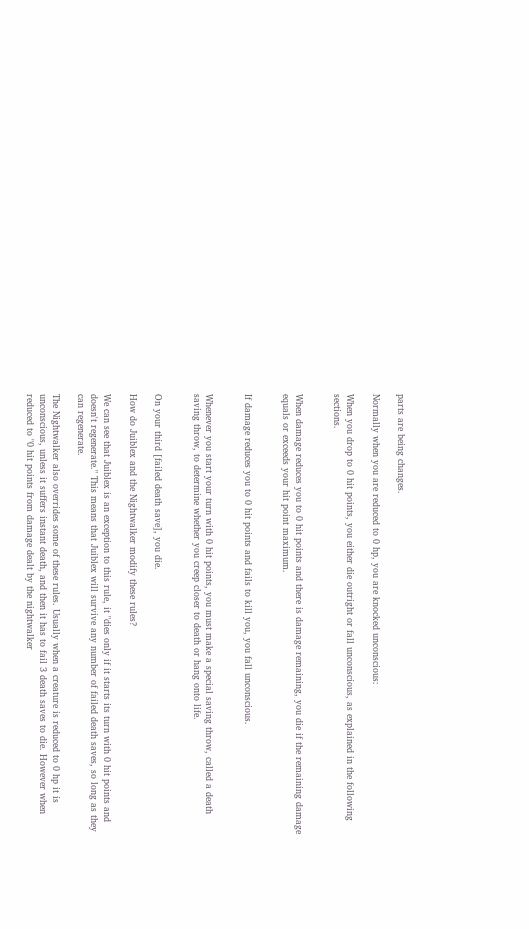parts are being changes.

Normally when you are reduced to 0 hp, you are knocked unconscious:

When you drop to 0 hit points, you either die outright or fall unconscious, as explained in the following sections.


When damage reduces you to 0 hit points and there is damage remaining, you die if the remaining damage equals or exceeds your hit point maximum.


If damage reduces you to 0 hit points and fails to kill you, you fall unconscious.


Whenever you start your turn with 0 hit points, you must make a special saving throw, called a death saving throw, to determine whether you creep closer to death or hang onto life.


On your third [failed death save], you die.

How do Juiblex and the Nightwalker modify these rules?

We can see that Juiblex is an exception to this rule, it "dies only if it starts its turn with 0 hit points and doesn't regenerate." This means that Juiblex will survive any number of failed death saves, so long as they can regenerate.

The Nightwalker also overrides some of these rules. Usually when a creature is reduced to 0 hp it is unconscious, unless it suffers instant death, and then it has to fail 3 death saves to die. However when reduced to "0 hit points from damage dealt by the nightwalker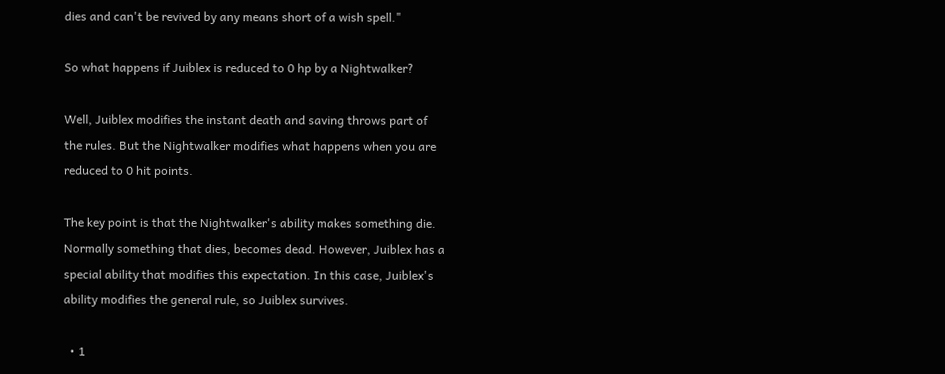dies and can't be revived by any means short of a wish spell."

So what happens if Juiblex is reduced to 0 hp by a Nightwalker?

Well, Juiblex modifies the instant death and saving throws part of the rules. But the Nightwalker modifies what happens when you are reduced to 0 hit points.

The key point is that the Nightwalker's ability makes something die. Normally something that dies, becomes dead. However, Juiblex has a special ability that modifies this expectation. In this case, Juiblex's ability modifies the general rule, so Juiblex survives.

  • 1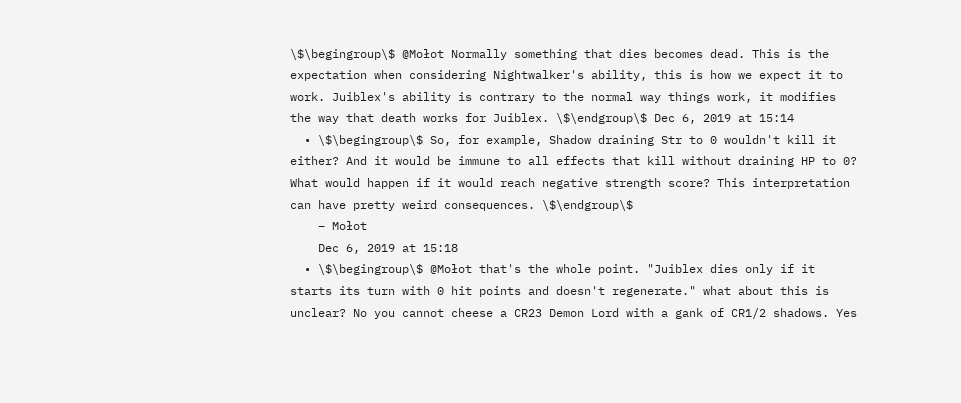\$\begingroup\$ @Mołot Normally something that dies becomes dead. This is the expectation when considering Nightwalker's ability, this is how we expect it to work. Juiblex's ability is contrary to the normal way things work, it modifies the way that death works for Juiblex. \$\endgroup\$ Dec 6, 2019 at 15:14
  • \$\begingroup\$ So, for example, Shadow draining Str to 0 wouldn't kill it either? And it would be immune to all effects that kill without draining HP to 0? What would happen if it would reach negative strength score? This interpretation can have pretty weird consequences. \$\endgroup\$
    – Mołot
    Dec 6, 2019 at 15:18
  • \$\begingroup\$ @Mołot that's the whole point. "Juiblex dies only if it starts its turn with 0 hit points and doesn't regenerate." what about this is unclear? No you cannot cheese a CR23 Demon Lord with a gank of CR1/2 shadows. Yes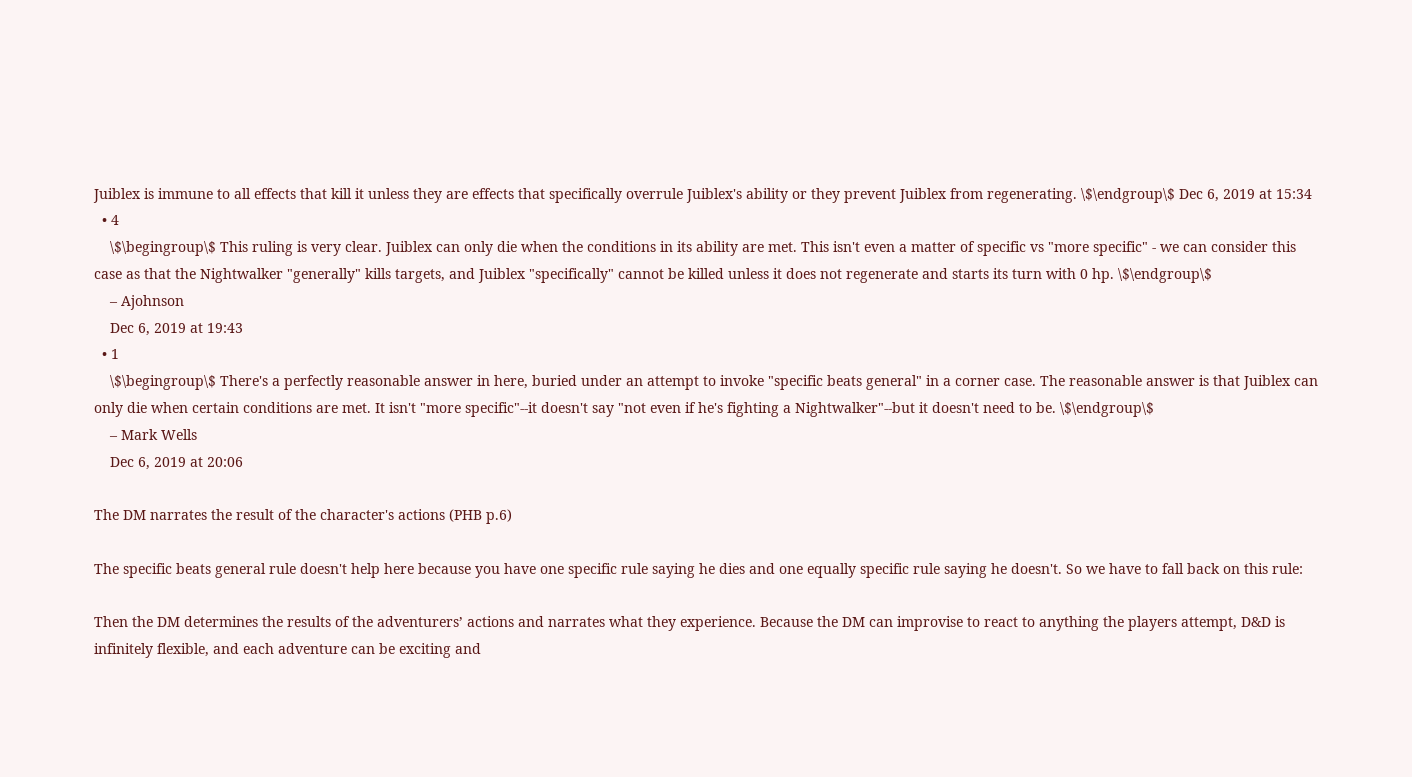Juiblex is immune to all effects that kill it unless they are effects that specifically overrule Juiblex's ability or they prevent Juiblex from regenerating. \$\endgroup\$ Dec 6, 2019 at 15:34
  • 4
    \$\begingroup\$ This ruling is very clear. Juiblex can only die when the conditions in its ability are met. This isn't even a matter of specific vs "more specific" - we can consider this case as that the Nightwalker "generally" kills targets, and Juiblex "specifically" cannot be killed unless it does not regenerate and starts its turn with 0 hp. \$\endgroup\$
    – Ajohnson
    Dec 6, 2019 at 19:43
  • 1
    \$\begingroup\$ There's a perfectly reasonable answer in here, buried under an attempt to invoke "specific beats general" in a corner case. The reasonable answer is that Juiblex can only die when certain conditions are met. It isn't "more specific"--it doesn't say "not even if he's fighting a Nightwalker"--but it doesn't need to be. \$\endgroup\$
    – Mark Wells
    Dec 6, 2019 at 20:06

The DM narrates the result of the character's actions (PHB p.6)

The specific beats general rule doesn't help here because you have one specific rule saying he dies and one equally specific rule saying he doesn't. So we have to fall back on this rule:

Then the DM determines the results of the adventurers’ actions and narrates what they experience. Because the DM can improvise to react to anything the players attempt, D&D is infinitely flexible, and each adventure can be exciting and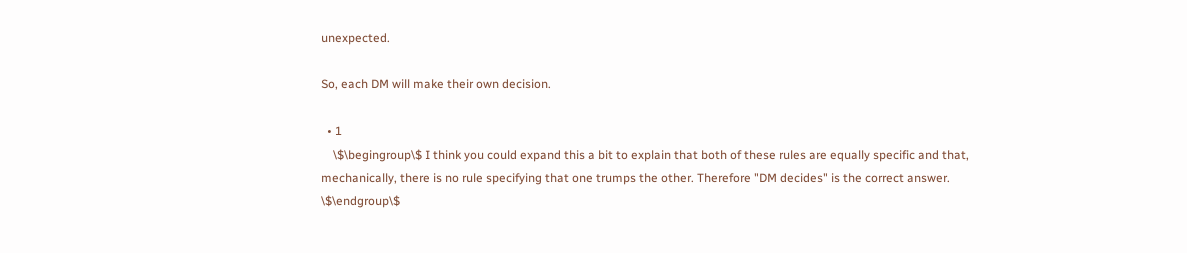unexpected.

So, each DM will make their own decision.

  • 1
    \$\begingroup\$ I think you could expand this a bit to explain that both of these rules are equally specific and that, mechanically, there is no rule specifying that one trumps the other. Therefore "DM decides" is the correct answer. \$\endgroup\$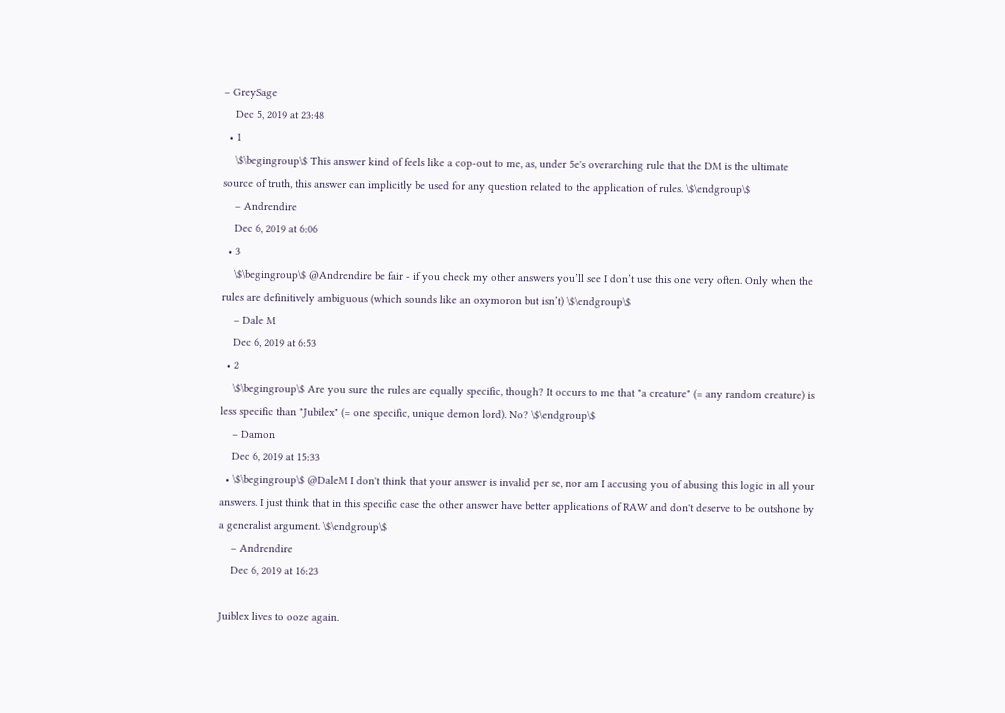– GreySage
    Dec 5, 2019 at 23:48
  • 1
    \$\begingroup\$ This answer kind of feels like a cop-out to me, as, under 5e's overarching rule that the DM is the ultimate source of truth, this answer can implicitly be used for any question related to the application of rules. \$\endgroup\$
    – Andrendire
    Dec 6, 2019 at 6:06
  • 3
    \$\begingroup\$ @Andrendire be fair - if you check my other answers you’ll see I don’t use this one very often. Only when the rules are definitively ambiguous (which sounds like an oxymoron but isn’t) \$\endgroup\$
    – Dale M
    Dec 6, 2019 at 6:53
  • 2
    \$\begingroup\$ Are you sure the rules are equally specific, though? It occurs to me that "a creature" (= any random creature) is less specific than "Jubilex" (= one specific, unique demon lord). No? \$\endgroup\$
    – Damon
    Dec 6, 2019 at 15:33
  • \$\begingroup\$ @DaleM I don't think that your answer is invalid per se, nor am I accusing you of abusing this logic in all your answers. I just think that in this specific case the other answer have better applications of RAW and don't deserve to be outshone by a generalist argument. \$\endgroup\$
    – Andrendire
    Dec 6, 2019 at 16:23

Juiblex lives to ooze again.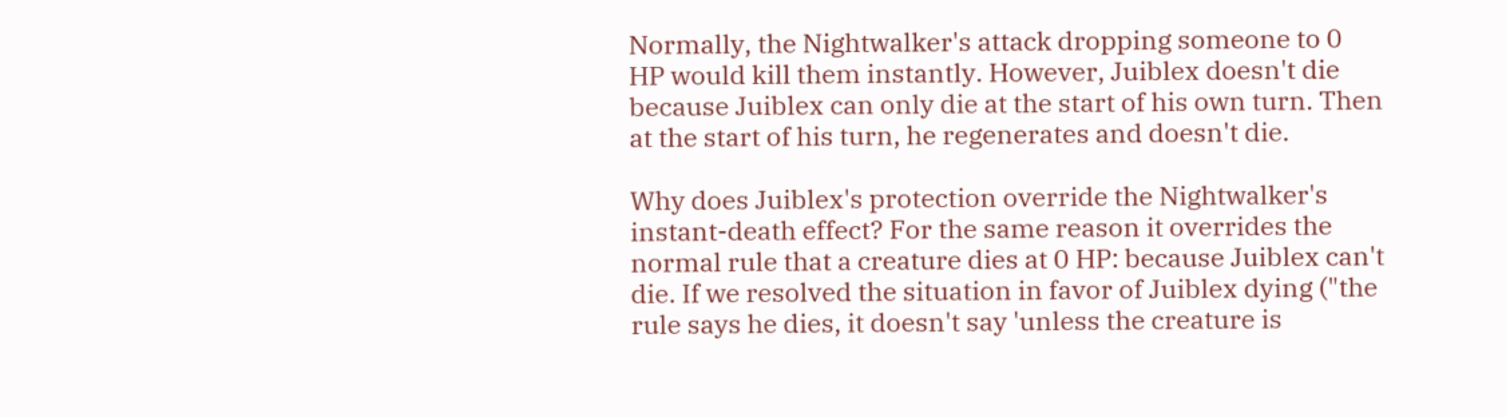Normally, the Nightwalker's attack dropping someone to 0 HP would kill them instantly. However, Juiblex doesn't die because Juiblex can only die at the start of his own turn. Then at the start of his turn, he regenerates and doesn't die.

Why does Juiblex's protection override the Nightwalker's instant-death effect? For the same reason it overrides the normal rule that a creature dies at 0 HP: because Juiblex can't die. If we resolved the situation in favor of Juiblex dying ("the rule says he dies, it doesn't say 'unless the creature is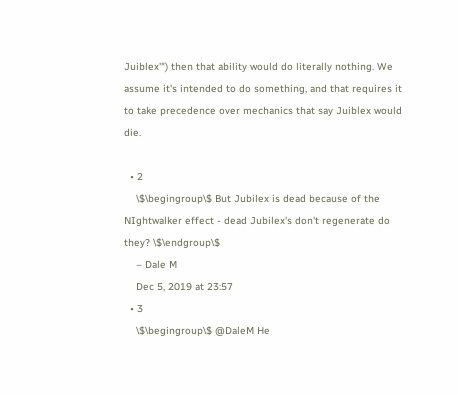Juiblex'") then that ability would do literally nothing. We assume it's intended to do something, and that requires it to take precedence over mechanics that say Juiblex would die.

  • 2
    \$\begingroup\$ But Jubilex is dead because of the NIghtwalker effect - dead Jubilex's don't regenerate do they? \$\endgroup\$
    – Dale M
    Dec 5, 2019 at 23:57
  • 3
    \$\begingroup\$ @DaleM He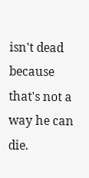isn't dead because that's not a way he can die.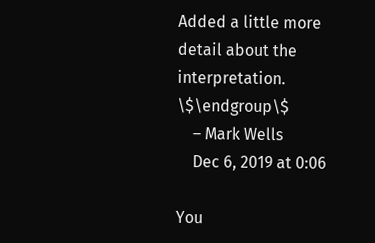Added a little more detail about the interpretation. \$\endgroup\$
    – Mark Wells
    Dec 6, 2019 at 0:06

You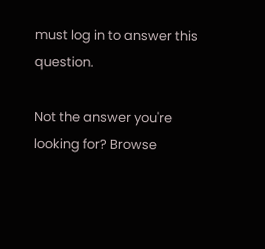must log in to answer this question.

Not the answer you're looking for? Browse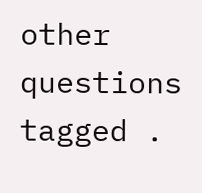other questions tagged .